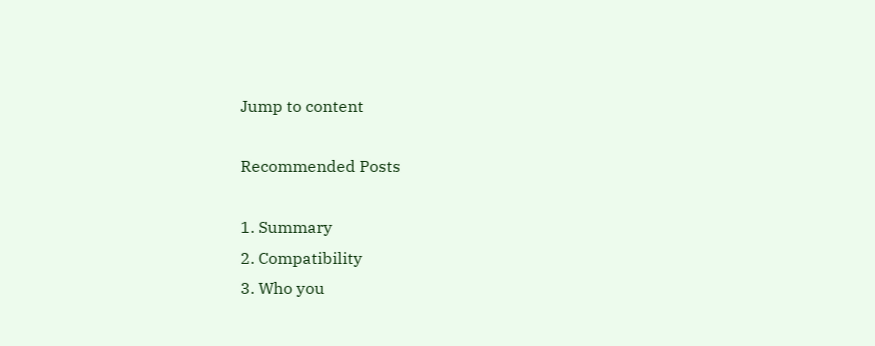Jump to content

Recommended Posts

1. Summary
2. Compatibility
3. Who you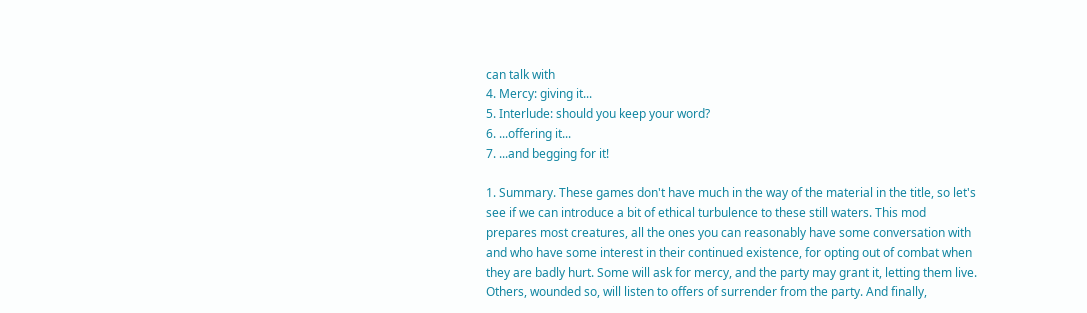can talk with
4. Mercy: giving it...
5. Interlude: should you keep your word?
6. ...offering it...
7. ...and begging for it!

1. Summary. These games don't have much in the way of the material in the title, so let's see if we can introduce a bit of ethical turbulence to these still waters. This mod prepares most creatures, all the ones you can reasonably have some conversation with and who have some interest in their continued existence, for opting out of combat when they are badly hurt. Some will ask for mercy, and the party may grant it, letting them live. Others, wounded so, will listen to offers of surrender from the party. And finally,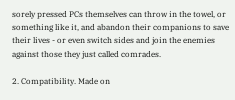sorely pressed PCs themselves can throw in the towel, or something like it, and abandon their companions to save their lives - or even switch sides and join the enemies against those they just called comrades.

2. Compatibility. Made on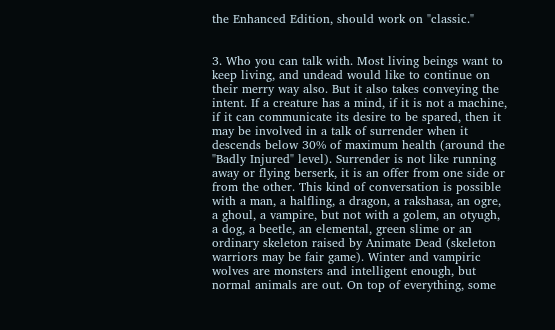the Enhanced Edition, should work on "classic."


3. Who you can talk with. Most living beings want to keep living, and undead would like to continue on their merry way also. But it also takes conveying the intent. If a creature has a mind, if it is not a machine, if it can communicate its desire to be spared, then it may be involved in a talk of surrender when it descends below 30% of maximum health (around the "Badly Injured" level). Surrender is not like running away or flying berserk, it is an offer from one side or from the other. This kind of conversation is possible with a man, a halfling, a dragon, a rakshasa, an ogre, a ghoul, a vampire, but not with a golem, an otyugh, a dog, a beetle, an elemental, green slime or an ordinary skeleton raised by Animate Dead (skeleton warriors may be fair game). Winter and vampiric wolves are monsters and intelligent enough, but normal animals are out. On top of everything, some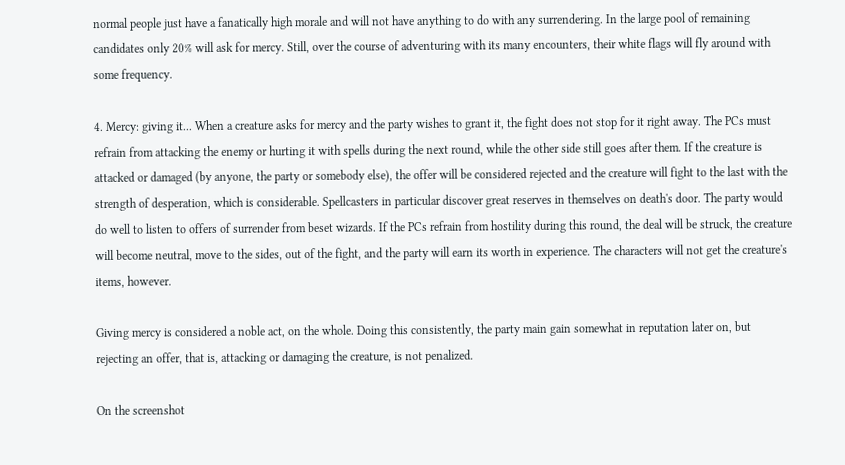normal people just have a fanatically high morale and will not have anything to do with any surrendering. In the large pool of remaining candidates only 20% will ask for mercy. Still, over the course of adventuring with its many encounters, their white flags will fly around with some frequency.

4. Mercy: giving it... When a creature asks for mercy and the party wishes to grant it, the fight does not stop for it right away. The PCs must refrain from attacking the enemy or hurting it with spells during the next round, while the other side still goes after them. If the creature is attacked or damaged (by anyone, the party or somebody else), the offer will be considered rejected and the creature will fight to the last with the strength of desperation, which is considerable. Spellcasters in particular discover great reserves in themselves on death's door. The party would do well to listen to offers of surrender from beset wizards. If the PCs refrain from hostility during this round, the deal will be struck, the creature will become neutral, move to the sides, out of the fight, and the party will earn its worth in experience. The characters will not get the creature's items, however.

Giving mercy is considered a noble act, on the whole. Doing this consistently, the party main gain somewhat in reputation later on, but rejecting an offer, that is, attacking or damaging the creature, is not penalized.

On the screenshot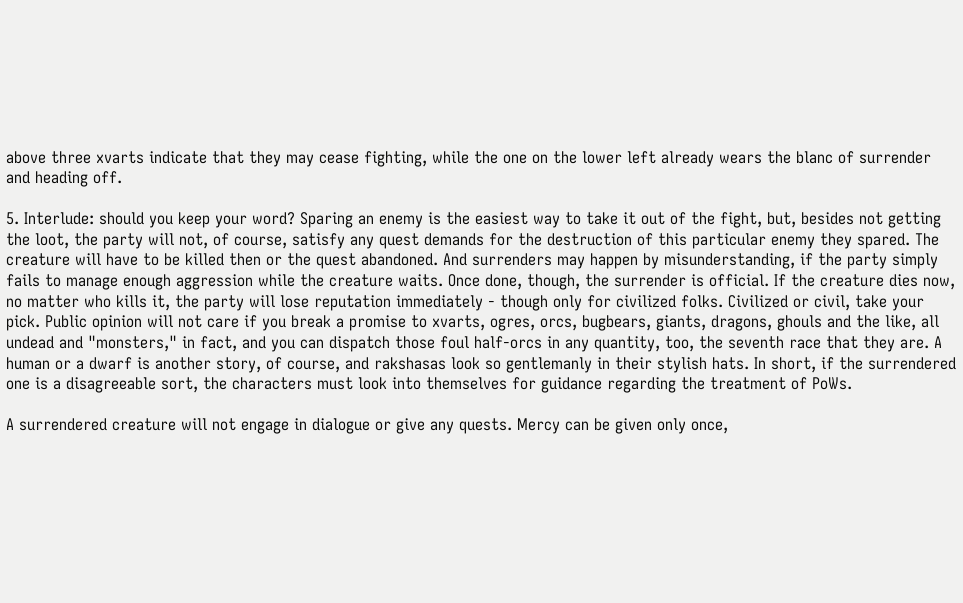above three xvarts indicate that they may cease fighting, while the one on the lower left already wears the blanc of surrender and heading off.

5. Interlude: should you keep your word? Sparing an enemy is the easiest way to take it out of the fight, but, besides not getting the loot, the party will not, of course, satisfy any quest demands for the destruction of this particular enemy they spared. The creature will have to be killed then or the quest abandoned. And surrenders may happen by misunderstanding, if the party simply fails to manage enough aggression while the creature waits. Once done, though, the surrender is official. If the creature dies now, no matter who kills it, the party will lose reputation immediately - though only for civilized folks. Civilized or civil, take your pick. Public opinion will not care if you break a promise to xvarts, ogres, orcs, bugbears, giants, dragons, ghouls and the like, all undead and "monsters," in fact, and you can dispatch those foul half-orcs in any quantity, too, the seventh race that they are. A human or a dwarf is another story, of course, and rakshasas look so gentlemanly in their stylish hats. In short, if the surrendered one is a disagreeable sort, the characters must look into themselves for guidance regarding the treatment of PoWs.

A surrendered creature will not engage in dialogue or give any quests. Mercy can be given only once,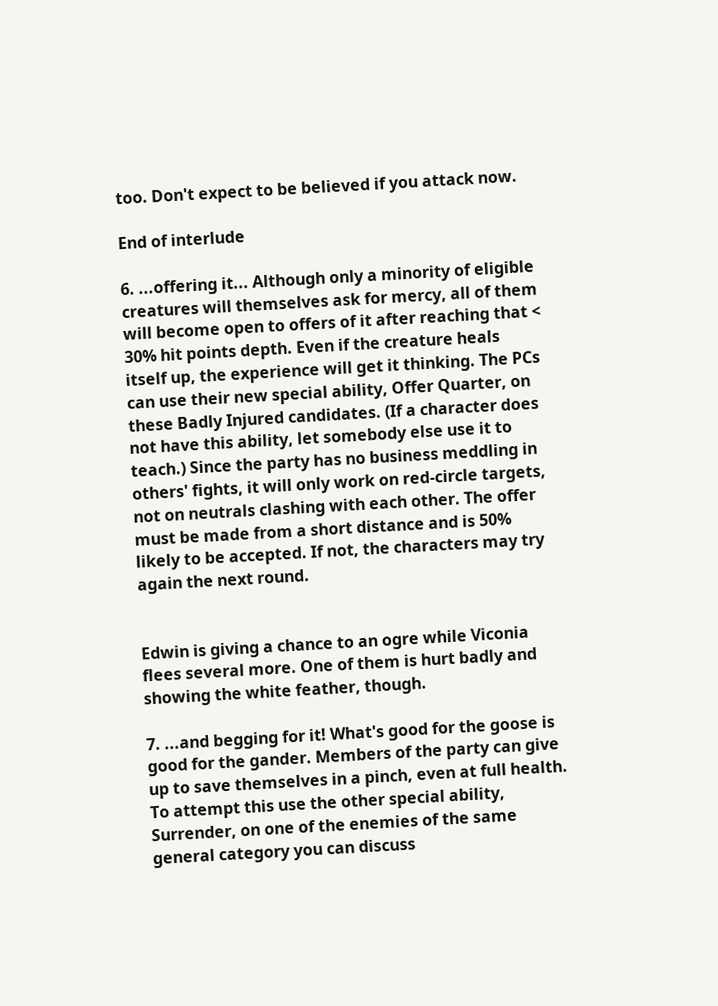too. Don't expect to be believed if you attack now.

End of interlude

6. ...offering it... Although only a minority of eligible creatures will themselves ask for mercy, all of them will become open to offers of it after reaching that < 30% hit points depth. Even if the creature heals itself up, the experience will get it thinking. The PCs can use their new special ability, Offer Quarter, on these Badly Injured candidates. (If a character does not have this ability, let somebody else use it to teach.) Since the party has no business meddling in others' fights, it will only work on red-circle targets, not on neutrals clashing with each other. The offer must be made from a short distance and is 50% likely to be accepted. If not, the characters may try again the next round.


Edwin is giving a chance to an ogre while Viconia flees several more. One of them is hurt badly and showing the white feather, though.

7. ...and begging for it! What's good for the goose is good for the gander. Members of the party can give up to save themselves in a pinch, even at full health. To attempt this use the other special ability, Surrender, on one of the enemies of the same general category you can discuss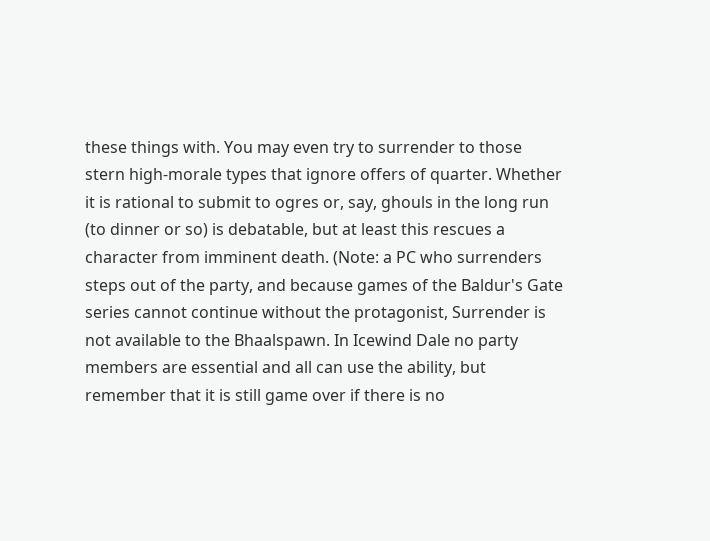these things with. You may even try to surrender to those stern high-morale types that ignore offers of quarter. Whether it is rational to submit to ogres or, say, ghouls in the long run (to dinner or so) is debatable, but at least this rescues a character from imminent death. (Note: a PC who surrenders steps out of the party, and because games of the Baldur's Gate series cannot continue without the protagonist, Surrender is not available to the Bhaalspawn. In Icewind Dale no party members are essential and all can use the ability, but remember that it is still game over if there is no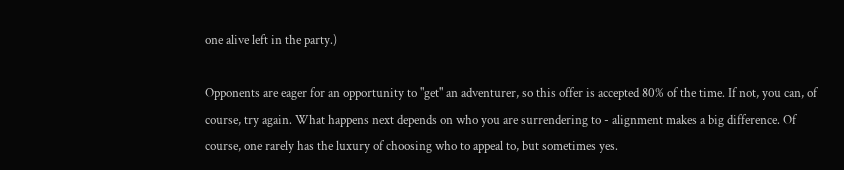one alive left in the party.)

Opponents are eager for an opportunity to "get" an adventurer, so this offer is accepted 80% of the time. If not, you can, of course, try again. What happens next depends on who you are surrendering to - alignment makes a big difference. Of course, one rarely has the luxury of choosing who to appeal to, but sometimes yes.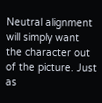Neutral alignment will simply want the character out of the picture. Just as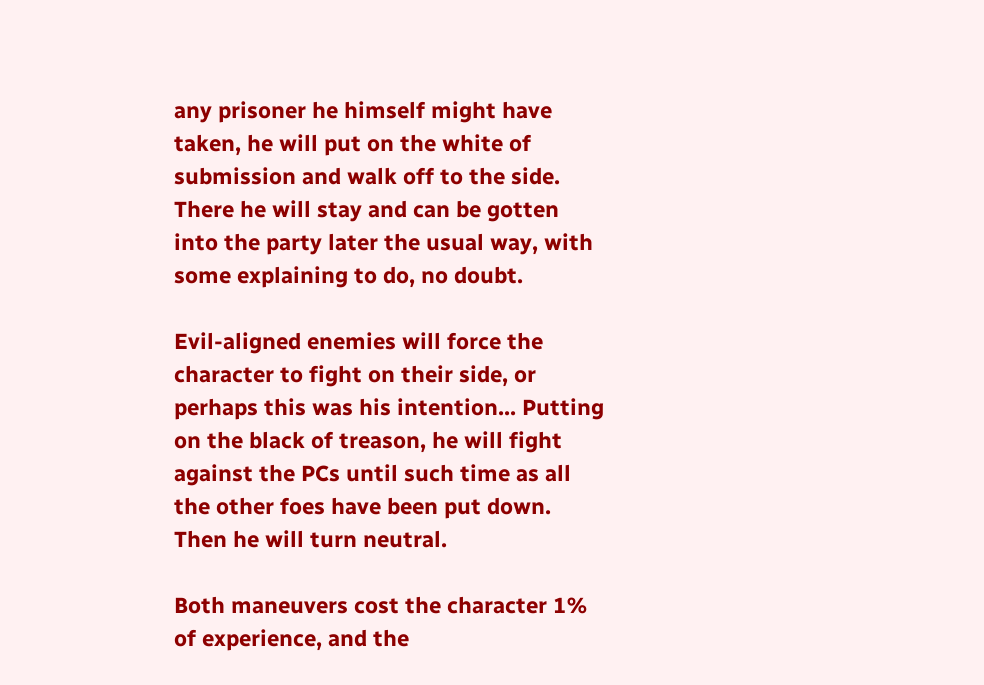any prisoner he himself might have taken, he will put on the white of submission and walk off to the side. There he will stay and can be gotten into the party later the usual way, with some explaining to do, no doubt.

Evil-aligned enemies will force the character to fight on their side, or perhaps this was his intention... Putting on the black of treason, he will fight against the PCs until such time as all the other foes have been put down. Then he will turn neutral.

Both maneuvers cost the character 1% of experience, and the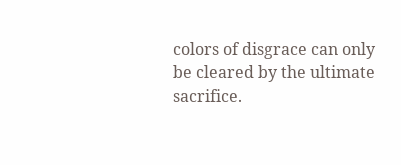colors of disgrace can only be cleared by the ultimate sacrifice.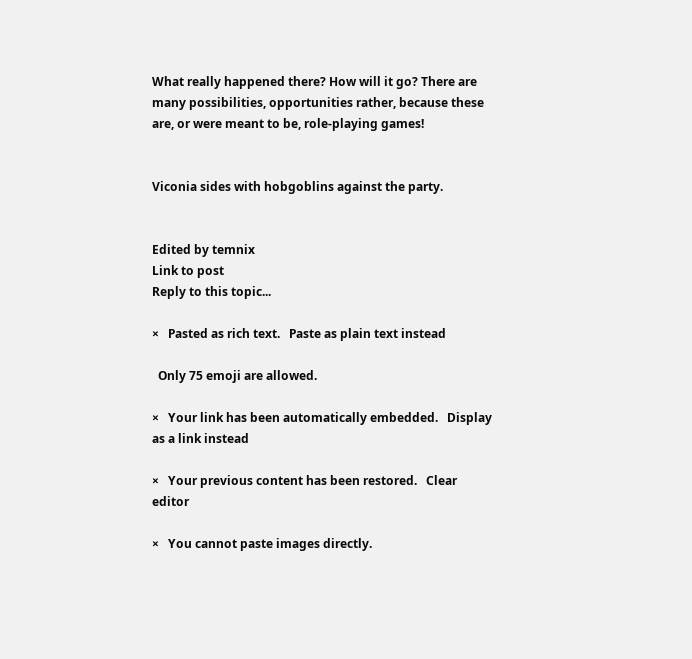What really happened there? How will it go? There are many possibilities, opportunities rather, because these are, or were meant to be, role-playing games!


Viconia sides with hobgoblins against the party.


Edited by temnix
Link to post
Reply to this topic...

×   Pasted as rich text.   Paste as plain text instead

  Only 75 emoji are allowed.

×   Your link has been automatically embedded.   Display as a link instead

×   Your previous content has been restored.   Clear editor

×   You cannot paste images directly.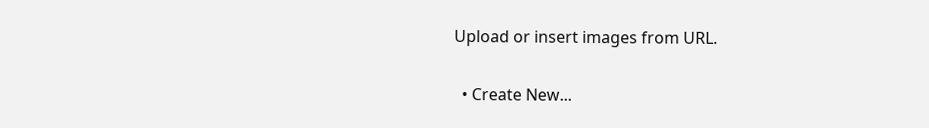Upload or insert images from URL.

  • Create New...